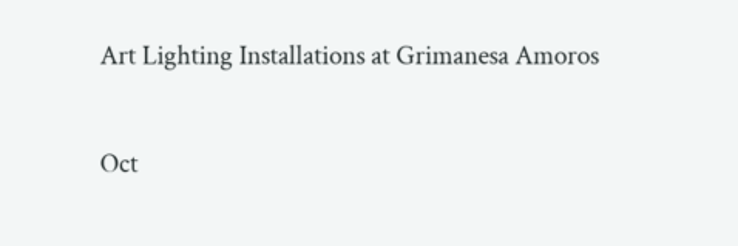Art Lighting Installations at Grimanesa Amoros

Oct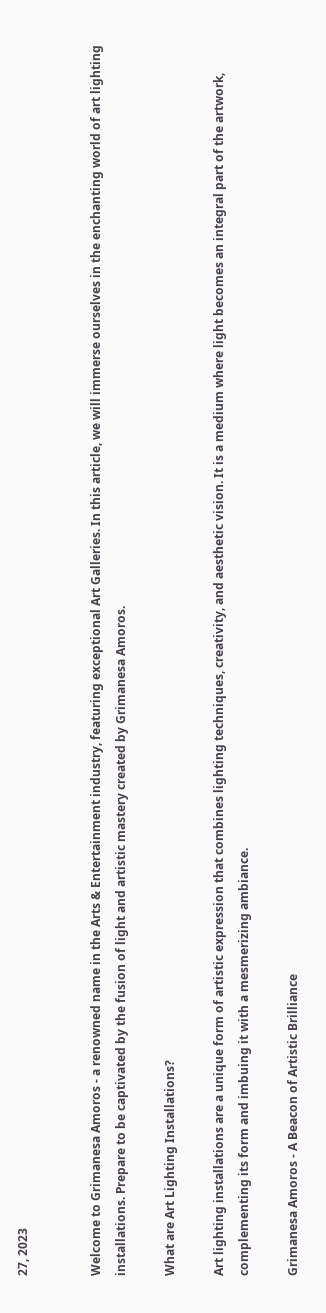27, 2023


Welcome to Grimanesa Amoros - a renowned name in the Arts & Entertainment industry, featuring exceptional Art Galleries. In this article, we will immerse ourselves in the enchanting world of art lighting installations. Prepare to be captivated by the fusion of light and artistic mastery created by Grimanesa Amoros.

What are Art Lighting Installations?

Art lighting installations are a unique form of artistic expression that combines lighting techniques, creativity, and aesthetic vision. It is a medium where light becomes an integral part of the artwork, complementing its form and imbuing it with a mesmerizing ambiance.

Grimanesa Amoros - A Beacon of Artistic Brilliance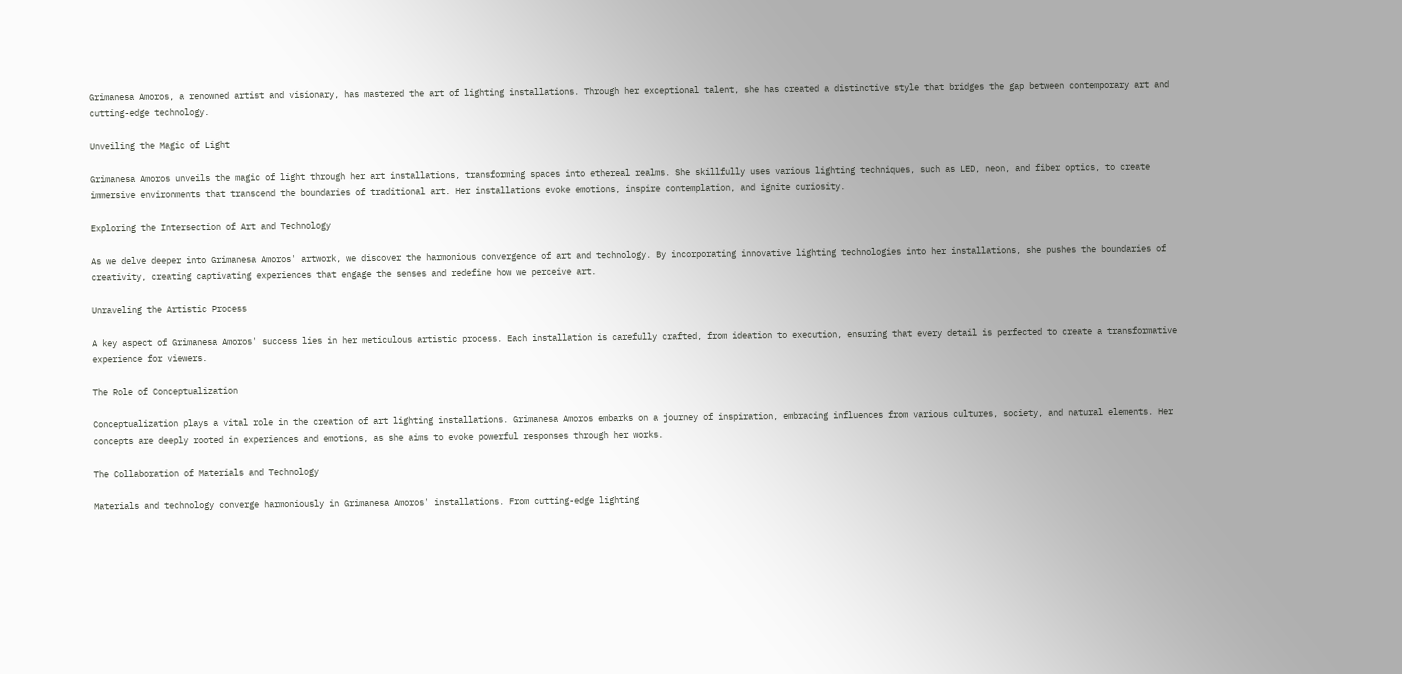Grimanesa Amoros, a renowned artist and visionary, has mastered the art of lighting installations. Through her exceptional talent, she has created a distinctive style that bridges the gap between contemporary art and cutting-edge technology.

Unveiling the Magic of Light

Grimanesa Amoros unveils the magic of light through her art installations, transforming spaces into ethereal realms. She skillfully uses various lighting techniques, such as LED, neon, and fiber optics, to create immersive environments that transcend the boundaries of traditional art. Her installations evoke emotions, inspire contemplation, and ignite curiosity.

Exploring the Intersection of Art and Technology

As we delve deeper into Grimanesa Amoros' artwork, we discover the harmonious convergence of art and technology. By incorporating innovative lighting technologies into her installations, she pushes the boundaries of creativity, creating captivating experiences that engage the senses and redefine how we perceive art.

Unraveling the Artistic Process

A key aspect of Grimanesa Amoros' success lies in her meticulous artistic process. Each installation is carefully crafted, from ideation to execution, ensuring that every detail is perfected to create a transformative experience for viewers.

The Role of Conceptualization

Conceptualization plays a vital role in the creation of art lighting installations. Grimanesa Amoros embarks on a journey of inspiration, embracing influences from various cultures, society, and natural elements. Her concepts are deeply rooted in experiences and emotions, as she aims to evoke powerful responses through her works.

The Collaboration of Materials and Technology

Materials and technology converge harmoniously in Grimanesa Amoros' installations. From cutting-edge lighting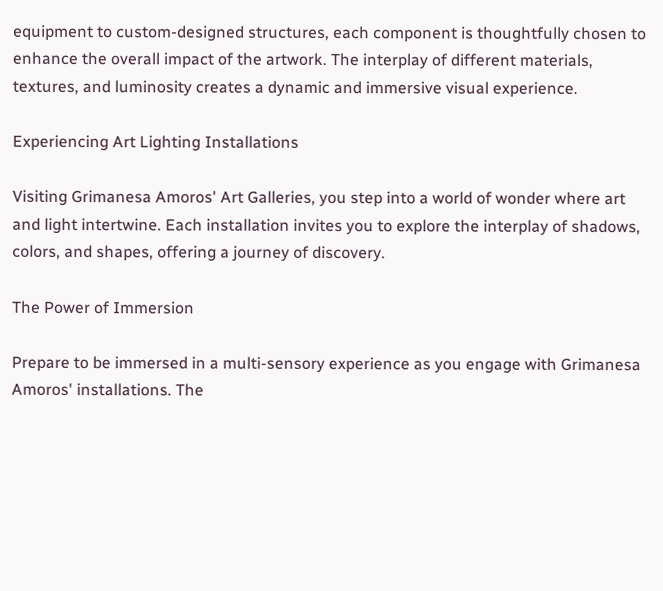equipment to custom-designed structures, each component is thoughtfully chosen to enhance the overall impact of the artwork. The interplay of different materials, textures, and luminosity creates a dynamic and immersive visual experience.

Experiencing Art Lighting Installations

Visiting Grimanesa Amoros' Art Galleries, you step into a world of wonder where art and light intertwine. Each installation invites you to explore the interplay of shadows, colors, and shapes, offering a journey of discovery.

The Power of Immersion

Prepare to be immersed in a multi-sensory experience as you engage with Grimanesa Amoros' installations. The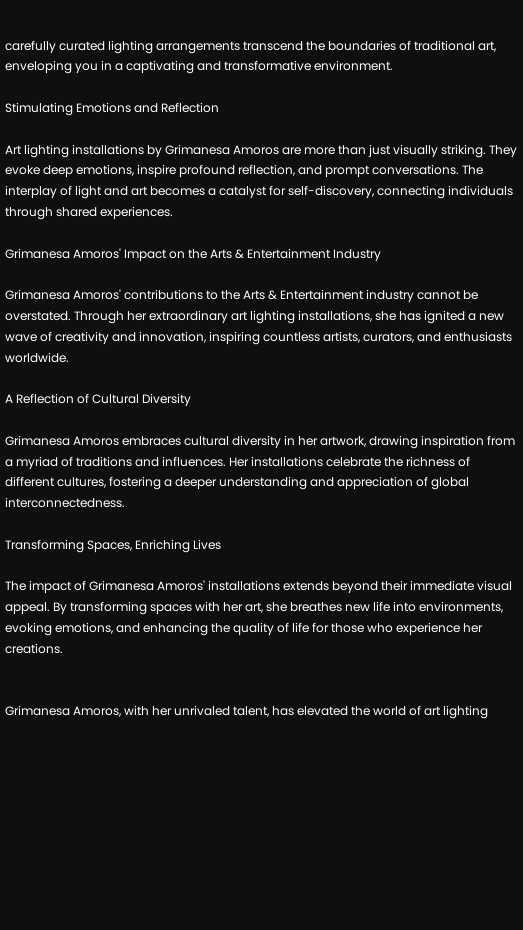carefully curated lighting arrangements transcend the boundaries of traditional art, enveloping you in a captivating and transformative environment.

Stimulating Emotions and Reflection

Art lighting installations by Grimanesa Amoros are more than just visually striking. They evoke deep emotions, inspire profound reflection, and prompt conversations. The interplay of light and art becomes a catalyst for self-discovery, connecting individuals through shared experiences.

Grimanesa Amoros' Impact on the Arts & Entertainment Industry

Grimanesa Amoros' contributions to the Arts & Entertainment industry cannot be overstated. Through her extraordinary art lighting installations, she has ignited a new wave of creativity and innovation, inspiring countless artists, curators, and enthusiasts worldwide.

A Reflection of Cultural Diversity

Grimanesa Amoros embraces cultural diversity in her artwork, drawing inspiration from a myriad of traditions and influences. Her installations celebrate the richness of different cultures, fostering a deeper understanding and appreciation of global interconnectedness.

Transforming Spaces, Enriching Lives

The impact of Grimanesa Amoros' installations extends beyond their immediate visual appeal. By transforming spaces with her art, she breathes new life into environments, evoking emotions, and enhancing the quality of life for those who experience her creations.


Grimanesa Amoros, with her unrivaled talent, has elevated the world of art lighting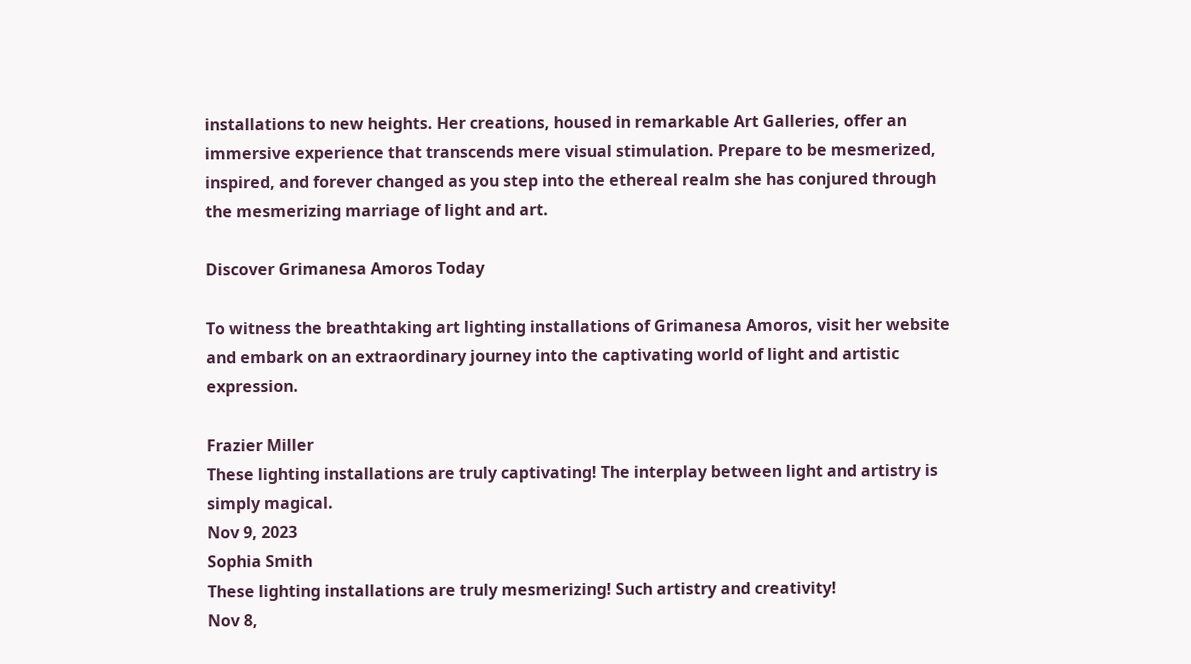installations to new heights. Her creations, housed in remarkable Art Galleries, offer an immersive experience that transcends mere visual stimulation. Prepare to be mesmerized, inspired, and forever changed as you step into the ethereal realm she has conjured through the mesmerizing marriage of light and art.

Discover Grimanesa Amoros Today

To witness the breathtaking art lighting installations of Grimanesa Amoros, visit her website and embark on an extraordinary journey into the captivating world of light and artistic expression.

Frazier Miller
These lighting installations are truly captivating! The interplay between light and artistry is simply magical.
Nov 9, 2023
Sophia Smith
These lighting installations are truly mesmerizing! Such artistry and creativity!
Nov 8,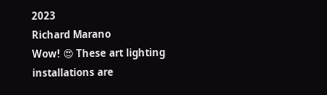2023
Richard Marano
Wow! 😍 These art lighting installations are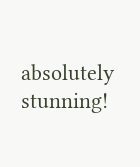absolutely stunning!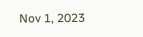Nov 1, 2023